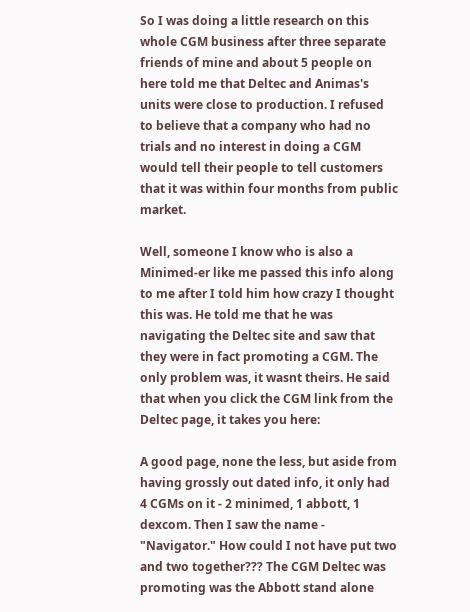So I was doing a little research on this whole CGM business after three separate friends of mine and about 5 people on here told me that Deltec and Animas's units were close to production. I refused to believe that a company who had no trials and no interest in doing a CGM would tell their people to tell customers that it was within four months from public market.

Well, someone I know who is also a Minimed-er like me passed this info along to me after I told him how crazy I thought this was. He told me that he was navigating the Deltec site and saw that they were in fact promoting a CGM. The only problem was, it wasnt theirs. He said that when you click the CGM link from the Deltec page, it takes you here:

A good page, none the less, but aside from having grossly out dated info, it only had 4 CGMs on it - 2 minimed, 1 abbott, 1 dexcom. Then I saw the name - "Navigator." How could I not have put two and two together??? The CGM Deltec was promoting was the Abbott stand alone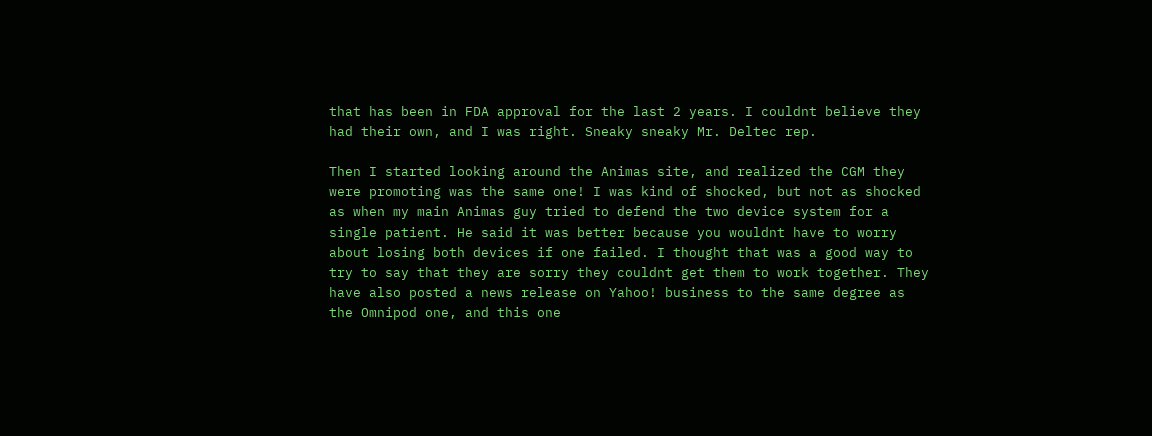that has been in FDA approval for the last 2 years. I couldnt believe they had their own, and I was right. Sneaky sneaky Mr. Deltec rep.

Then I started looking around the Animas site, and realized the CGM they were promoting was the same one! I was kind of shocked, but not as shocked as when my main Animas guy tried to defend the two device system for a single patient. He said it was better because you wouldnt have to worry about losing both devices if one failed. I thought that was a good way to try to say that they are sorry they couldnt get them to work together. They have also posted a news release on Yahoo! business to the same degree as the Omnipod one, and this one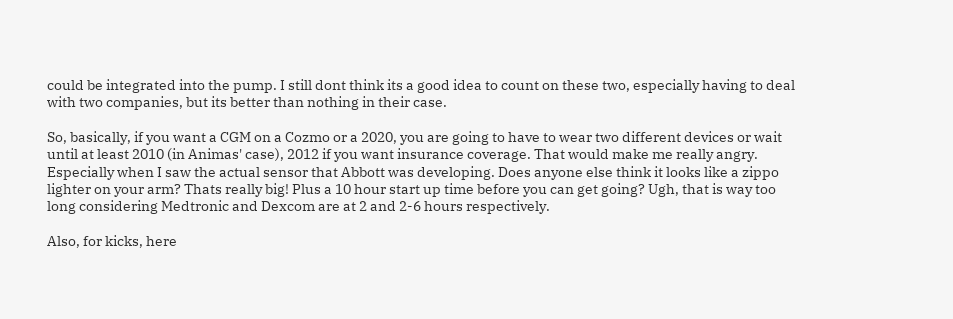could be integrated into the pump. I still dont think its a good idea to count on these two, especially having to deal with two companies, but its better than nothing in their case.

So, basically, if you want a CGM on a Cozmo or a 2020, you are going to have to wear two different devices or wait until at least 2010 (in Animas' case), 2012 if you want insurance coverage. That would make me really angry. Especially when I saw the actual sensor that Abbott was developing. Does anyone else think it looks like a zippo lighter on your arm? Thats really big! Plus a 10 hour start up time before you can get going? Ugh, that is way too long considering Medtronic and Dexcom are at 2 and 2-6 hours respectively.

Also, for kicks, here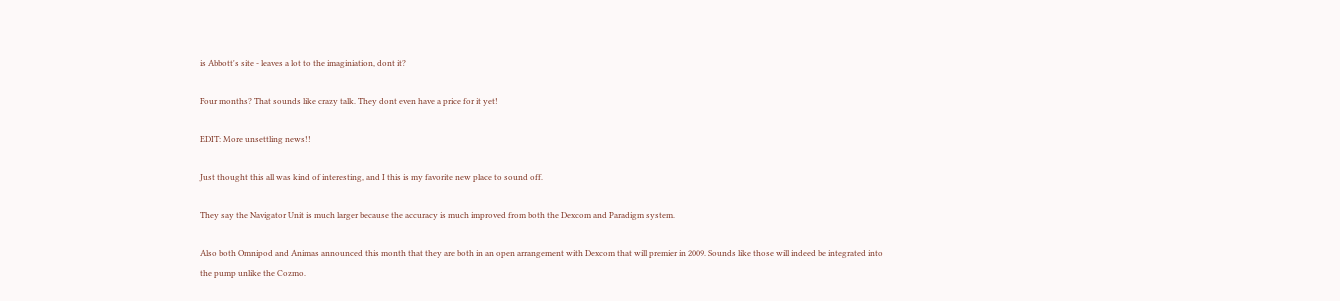is Abbott's site - leaves a lot to the imaginiation, dont it?

Four months? That sounds like crazy talk. They dont even have a price for it yet!

EDIT: More unsettling news!!

Just thought this all was kind of interesting, and I this is my favorite new place to sound off.

They say the Navigator Unit is much larger because the accuracy is much improved from both the Dexcom and Paradigm system.

Also both Omnipod and Animas announced this month that they are both in an open arrangement with Dexcom that will premier in 2009. Sounds like those will indeed be integrated into the pump unlike the Cozmo.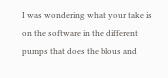I was wondering what your take is on the software in the different pumps that does the blous and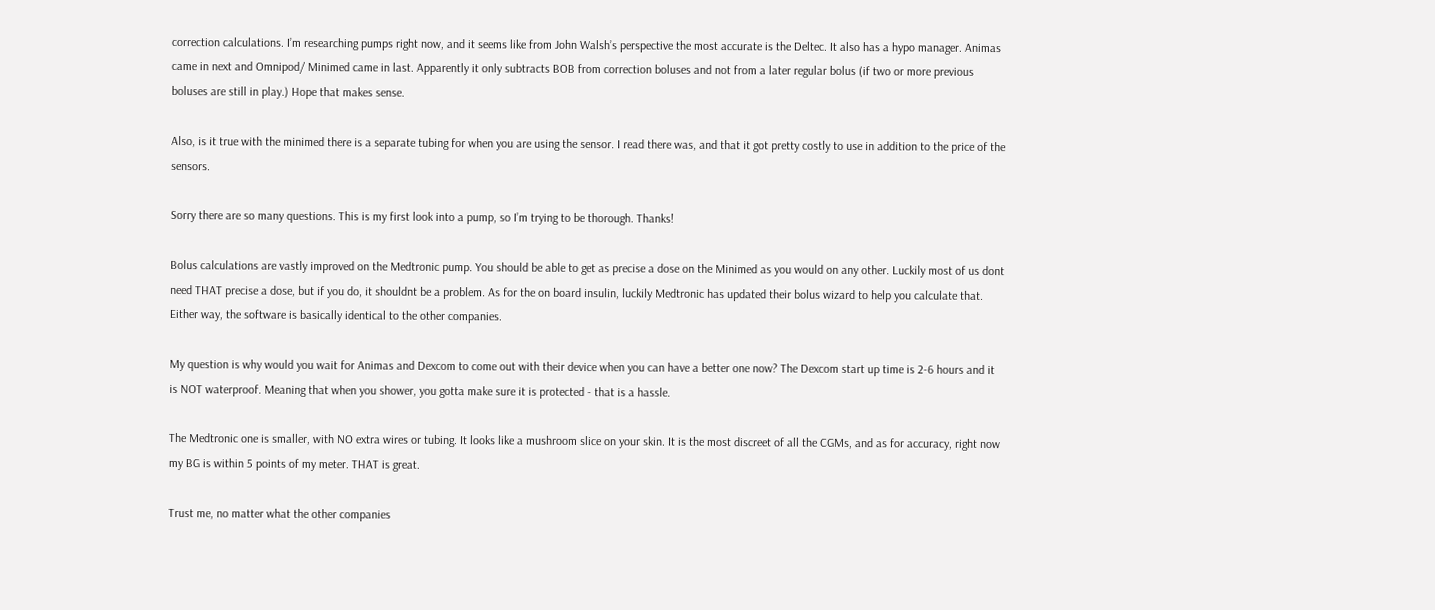correction calculations. I’m researching pumps right now, and it seems like from John Walsh’s perspective the most accurate is the Deltec. It also has a hypo manager. Animas came in next and Omnipod/ Minimed came in last. Apparently it only subtracts BOB from correction boluses and not from a later regular bolus (if two or more previous boluses are still in play.) Hope that makes sense.

Also, is it true with the minimed there is a separate tubing for when you are using the sensor. I read there was, and that it got pretty costly to use in addition to the price of the sensors.

Sorry there are so many questions. This is my first look into a pump, so I’m trying to be thorough. Thanks!

Bolus calculations are vastly improved on the Medtronic pump. You should be able to get as precise a dose on the Minimed as you would on any other. Luckily most of us dont need THAT precise a dose, but if you do, it shouldnt be a problem. As for the on board insulin, luckily Medtronic has updated their bolus wizard to help you calculate that. Either way, the software is basically identical to the other companies.

My question is why would you wait for Animas and Dexcom to come out with their device when you can have a better one now? The Dexcom start up time is 2-6 hours and it is NOT waterproof. Meaning that when you shower, you gotta make sure it is protected - that is a hassle.

The Medtronic one is smaller, with NO extra wires or tubing. It looks like a mushroom slice on your skin. It is the most discreet of all the CGMs, and as for accuracy, right now my BG is within 5 points of my meter. THAT is great.

Trust me, no matter what the other companies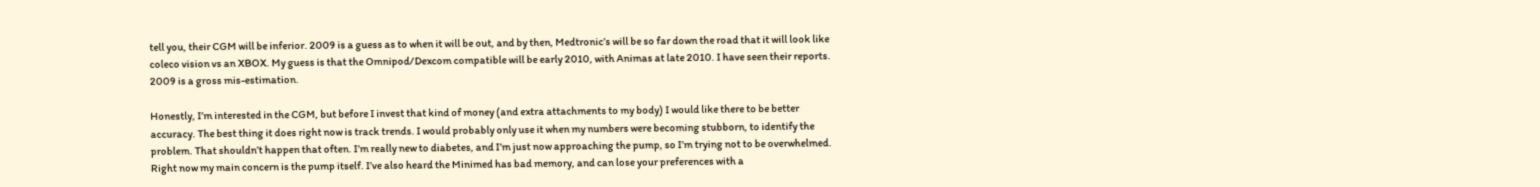tell you, their CGM will be inferior. 2009 is a guess as to when it will be out, and by then, Medtronic’s will be so far down the road that it will look like coleco vision vs an XBOX. My guess is that the Omnipod/Dexcom compatible will be early 2010, with Animas at late 2010. I have seen their reports. 2009 is a gross mis-estimation.

Honestly, I’m interested in the CGM, but before I invest that kind of money (and extra attachments to my body) I would like there to be better accuracy. The best thing it does right now is track trends. I would probably only use it when my numbers were becoming stubborn, to identify the problem. That shouldn’t happen that often. I’m really new to diabetes, and I’m just now approaching the pump, so I’m trying not to be overwhelmed. Right now my main concern is the pump itself. I’ve also heard the Minimed has bad memory, and can lose your preferences with a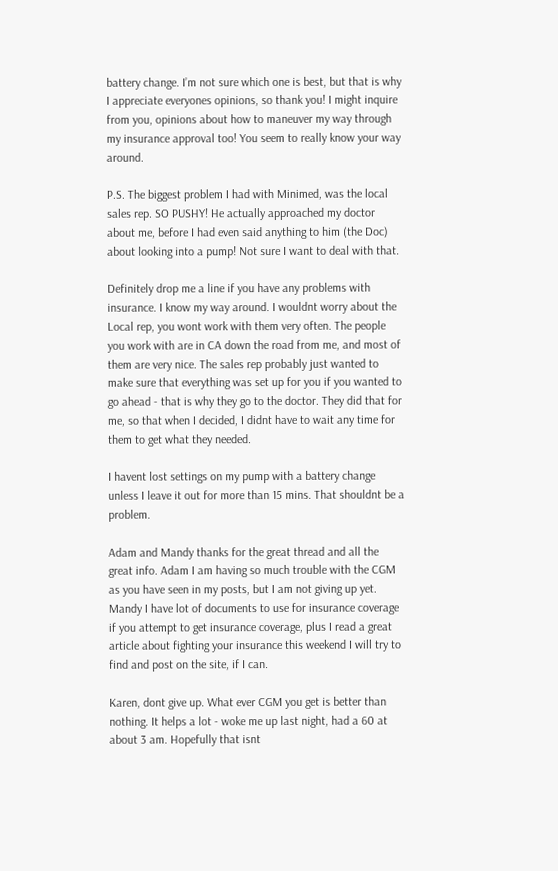battery change. I’m not sure which one is best, but that is why I appreciate everyones opinions, so thank you! I might inquire from you, opinions about how to maneuver my way through my insurance approval too! You seem to really know your way around.

P.S. The biggest problem I had with Minimed, was the local sales rep. SO PUSHY! He actually approached my doctor about me, before I had even said anything to him (the Doc) about looking into a pump! Not sure I want to deal with that.

Definitely drop me a line if you have any problems with insurance. I know my way around. I wouldnt worry about the Local rep, you wont work with them very often. The people you work with are in CA down the road from me, and most of them are very nice. The sales rep probably just wanted to make sure that everything was set up for you if you wanted to go ahead - that is why they go to the doctor. They did that for me, so that when I decided, I didnt have to wait any time for them to get what they needed.

I havent lost settings on my pump with a battery change unless I leave it out for more than 15 mins. That shouldnt be a problem.

Adam and Mandy thanks for the great thread and all the great info. Adam I am having so much trouble with the CGM as you have seen in my posts, but I am not giving up yet. Mandy I have lot of documents to use for insurance coverage if you attempt to get insurance coverage, plus I read a great article about fighting your insurance this weekend I will try to find and post on the site, if I can.

Karen, dont give up. What ever CGM you get is better than nothing. It helps a lot - woke me up last night, had a 60 at about 3 am. Hopefully that isnt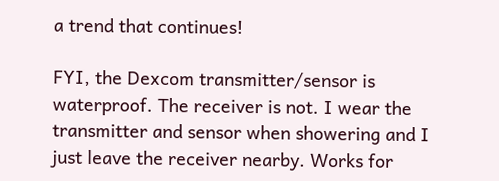a trend that continues!

FYI, the Dexcom transmitter/sensor is waterproof. The receiver is not. I wear the transmitter and sensor when showering and I just leave the receiver nearby. Works for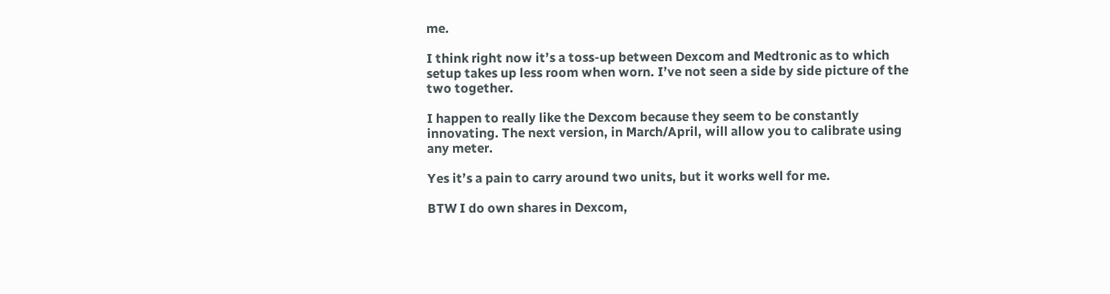me.

I think right now it’s a toss-up between Dexcom and Medtronic as to which setup takes up less room when worn. I’ve not seen a side by side picture of the two together.

I happen to really like the Dexcom because they seem to be constantly innovating. The next version, in March/April, will allow you to calibrate using any meter.

Yes it’s a pain to carry around two units, but it works well for me.

BTW I do own shares in Dexcom,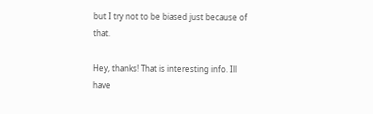but I try not to be biased just because of that.

Hey, thanks! That is interesting info. Ill have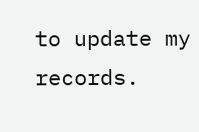to update my records.